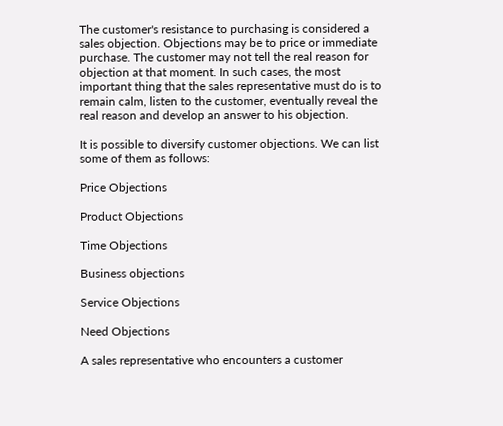The customer's resistance to purchasing is considered a sales objection. Objections may be to price or immediate purchase. The customer may not tell the real reason for objection at that moment. In such cases, the most important thing that the sales representative must do is to remain calm, listen to the customer, eventually reveal the real reason and develop an answer to his objection.

It is possible to diversify customer objections. We can list some of them as follows:

Price Objections

Product Objections

Time Objections

Business objections

Service Objections

Need Objections

A sales representative who encounters a customer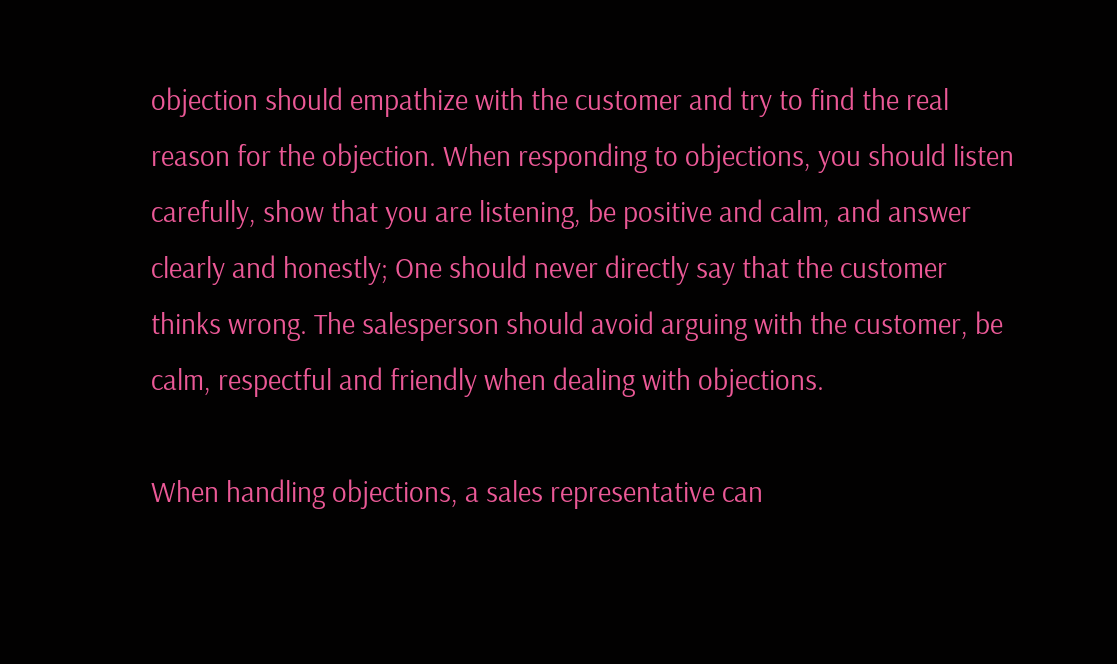objection should empathize with the customer and try to find the real reason for the objection. When responding to objections, you should listen carefully, show that you are listening, be positive and calm, and answer clearly and honestly; One should never directly say that the customer thinks wrong. The salesperson should avoid arguing with the customer, be calm, respectful and friendly when dealing with objections.

When handling objections, a sales representative can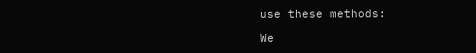use these methods:

We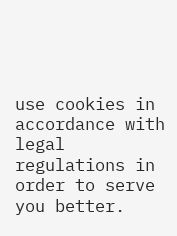use cookies in accordance with legal regulations in order to serve you better.